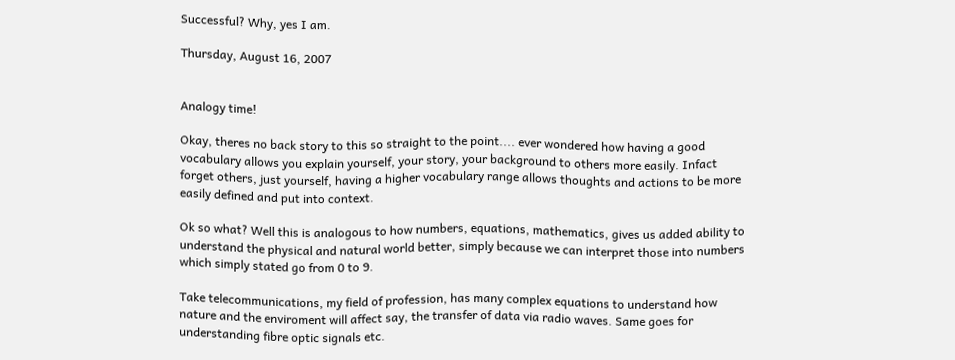Successful? Why, yes I am.

Thursday, August 16, 2007


Analogy time!

Okay, theres no back story to this so straight to the point.... ever wondered how having a good vocabulary allows you explain yourself, your story, your background to others more easily. Infact forget others, just yourself, having a higher vocabulary range allows thoughts and actions to be more easily defined and put into context.

Ok so what? Well this is analogous to how numbers, equations, mathematics, gives us added ability to understand the physical and natural world better, simply because we can interpret those into numbers which simply stated go from 0 to 9.

Take telecommunications, my field of profession, has many complex equations to understand how nature and the enviroment will affect say, the transfer of data via radio waves. Same goes for understanding fibre optic signals etc.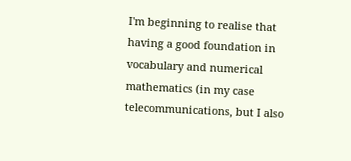I'm beginning to realise that having a good foundation in vocabulary and numerical mathematics (in my case telecommunications, but I also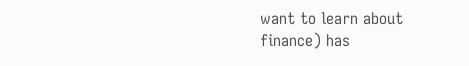want to learn about finance) has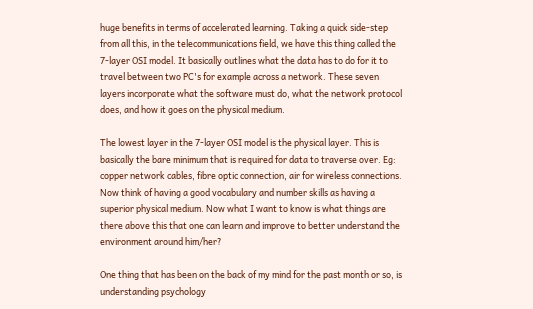huge benefits in terms of accelerated learning. Taking a quick side-step from all this, in the telecommunications field, we have this thing called the 7-layer OSI model. It basically outlines what the data has to do for it to travel between two PC's for example across a network. These seven layers incorporate what the software must do, what the network protocol does, and how it goes on the physical medium.

The lowest layer in the 7-layer OSI model is the physical layer. This is basically the bare minimum that is required for data to traverse over. Eg: copper network cables, fibre optic connection, air for wireless connections. Now think of having a good vocabulary and number skills as having a superior physical medium. Now what I want to know is what things are there above this that one can learn and improve to better understand the environment around him/her?

One thing that has been on the back of my mind for the past month or so, is understanding psychology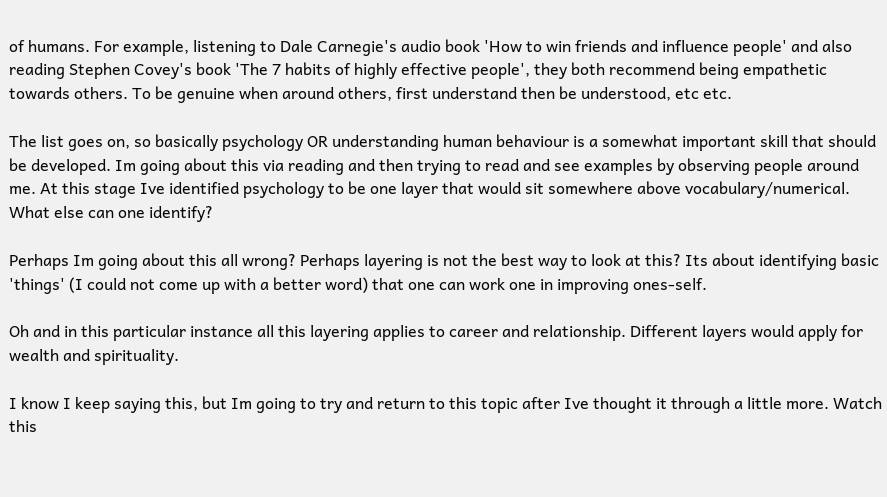of humans. For example, listening to Dale Carnegie's audio book 'How to win friends and influence people' and also reading Stephen Covey's book 'The 7 habits of highly effective people', they both recommend being empathetic towards others. To be genuine when around others, first understand then be understood, etc etc.

The list goes on, so basically psychology OR understanding human behaviour is a somewhat important skill that should be developed. Im going about this via reading and then trying to read and see examples by observing people around me. At this stage Ive identified psychology to be one layer that would sit somewhere above vocabulary/numerical. What else can one identify?

Perhaps Im going about this all wrong? Perhaps layering is not the best way to look at this? Its about identifying basic 'things' (I could not come up with a better word) that one can work one in improving ones-self.

Oh and in this particular instance all this layering applies to career and relationship. Different layers would apply for wealth and spirituality.

I know I keep saying this, but Im going to try and return to this topic after Ive thought it through a little more. Watch this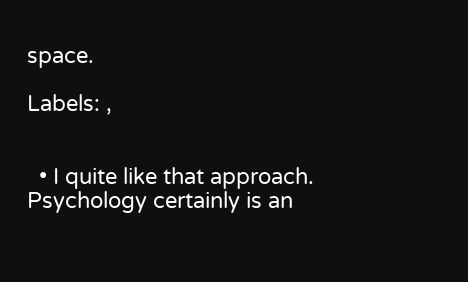space.

Labels: ,


  • I quite like that approach. Psychology certainly is an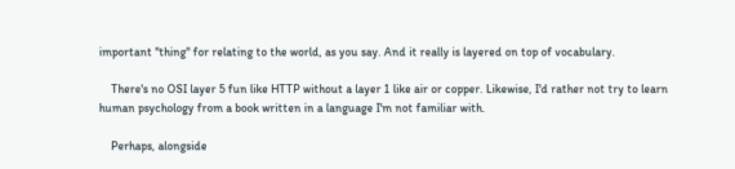important "thing" for relating to the world, as you say. And it really is layered on top of vocabulary.

    There's no OSI layer 5 fun like HTTP without a layer 1 like air or copper. Likewise, I'd rather not try to learn human psychology from a book written in a language I'm not familiar with.

    Perhaps, alongside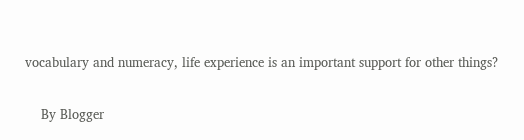vocabulary and numeracy, life experience is an important support for other things?


    By Blogger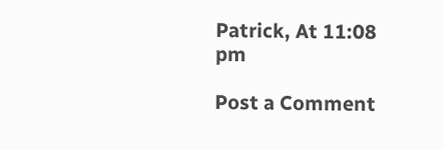Patrick, At 11:08 pm

Post a Comment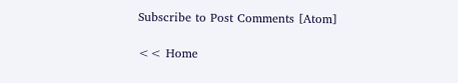Subscribe to Post Comments [Atom]

<< Home